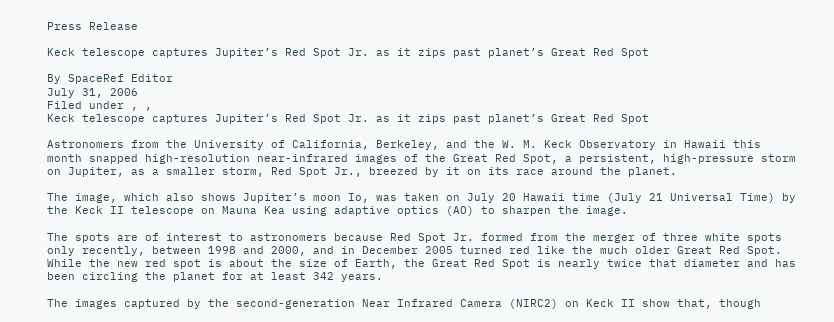Press Release

Keck telescope captures Jupiter’s Red Spot Jr. as it zips past planet’s Great Red Spot

By SpaceRef Editor
July 31, 2006
Filed under , ,
Keck telescope captures Jupiter’s Red Spot Jr. as it zips past planet’s Great Red Spot

Astronomers from the University of California, Berkeley, and the W. M. Keck Observatory in Hawaii this month snapped high-resolution near-infrared images of the Great Red Spot, a persistent, high-pressure storm on Jupiter, as a smaller storm, Red Spot Jr., breezed by it on its race around the planet.

The image, which also shows Jupiter’s moon Io, was taken on July 20 Hawaii time (July 21 Universal Time) by the Keck II telescope on Mauna Kea using adaptive optics (AO) to sharpen the image.

The spots are of interest to astronomers because Red Spot Jr. formed from the merger of three white spots only recently, between 1998 and 2000, and in December 2005 turned red like the much older Great Red Spot. While the new red spot is about the size of Earth, the Great Red Spot is nearly twice that diameter and has been circling the planet for at least 342 years.

The images captured by the second-generation Near Infrared Camera (NIRC2) on Keck II show that, though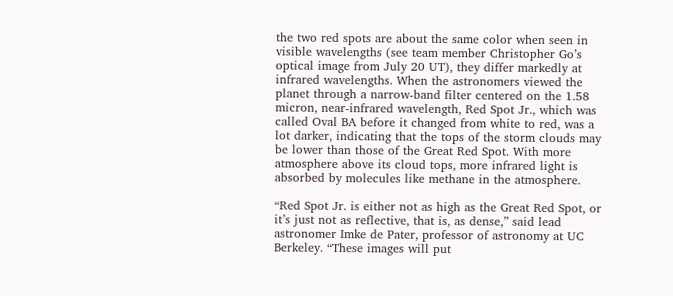the two red spots are about the same color when seen in visible wavelengths (see team member Christopher Go’s optical image from July 20 UT), they differ markedly at infrared wavelengths. When the astronomers viewed the planet through a narrow-band filter centered on the 1.58 micron, near-infrared wavelength, Red Spot Jr., which was called Oval BA before it changed from white to red, was a lot darker, indicating that the tops of the storm clouds may be lower than those of the Great Red Spot. With more atmosphere above its cloud tops, more infrared light is absorbed by molecules like methane in the atmosphere.

“Red Spot Jr. is either not as high as the Great Red Spot, or it’s just not as reflective, that is, as dense,” said lead astronomer Imke de Pater, professor of astronomy at UC Berkeley. “These images will put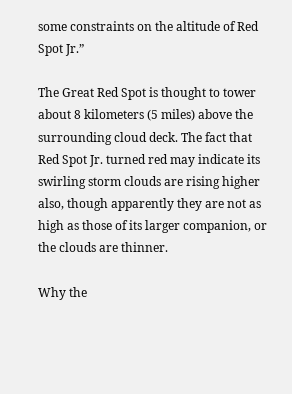some constraints on the altitude of Red Spot Jr.”

The Great Red Spot is thought to tower about 8 kilometers (5 miles) above the surrounding cloud deck. The fact that Red Spot Jr. turned red may indicate its swirling storm clouds are rising higher also, though apparently they are not as high as those of its larger companion, or the clouds are thinner.

Why the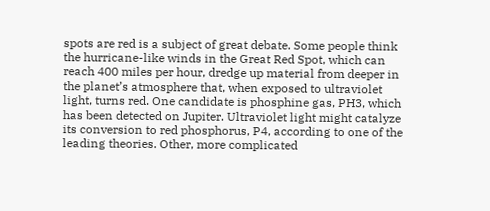spots are red is a subject of great debate. Some people think the hurricane-like winds in the Great Red Spot, which can reach 400 miles per hour, dredge up material from deeper in the planet’s atmosphere that, when exposed to ultraviolet light, turns red. One candidate is phosphine gas, PH3, which has been detected on Jupiter. Ultraviolet light might catalyze its conversion to red phosphorus, P4, according to one of the leading theories. Other, more complicated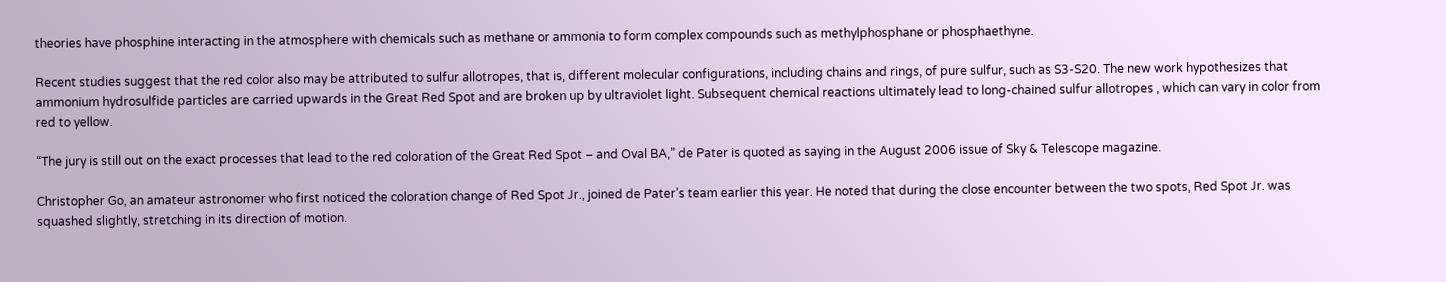theories have phosphine interacting in the atmosphere with chemicals such as methane or ammonia to form complex compounds such as methylphosphane or phosphaethyne.

Recent studies suggest that the red color also may be attributed to sulfur allotropes, that is, different molecular configurations, including chains and rings, of pure sulfur, such as S3-S20. The new work hypothesizes that ammonium hydrosulfide particles are carried upwards in the Great Red Spot and are broken up by ultraviolet light. Subsequent chemical reactions ultimately lead to long-chained sulfur allotropes , which can vary in color from red to yellow.

“The jury is still out on the exact processes that lead to the red coloration of the Great Red Spot – and Oval BA,” de Pater is quoted as saying in the August 2006 issue of Sky & Telescope magazine.

Christopher Go, an amateur astronomer who first noticed the coloration change of Red Spot Jr., joined de Pater’s team earlier this year. He noted that during the close encounter between the two spots, Red Spot Jr. was squashed slightly, stretching in its direction of motion.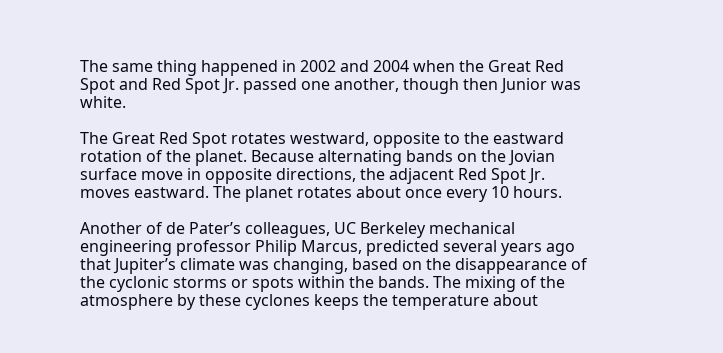The same thing happened in 2002 and 2004 when the Great Red Spot and Red Spot Jr. passed one another, though then Junior was white.

The Great Red Spot rotates westward, opposite to the eastward rotation of the planet. Because alternating bands on the Jovian surface move in opposite directions, the adjacent Red Spot Jr. moves eastward. The planet rotates about once every 10 hours.

Another of de Pater’s colleagues, UC Berkeley mechanical engineering professor Philip Marcus, predicted several years ago that Jupiter’s climate was changing, based on the disappearance of the cyclonic storms or spots within the bands. The mixing of the atmosphere by these cyclones keeps the temperature about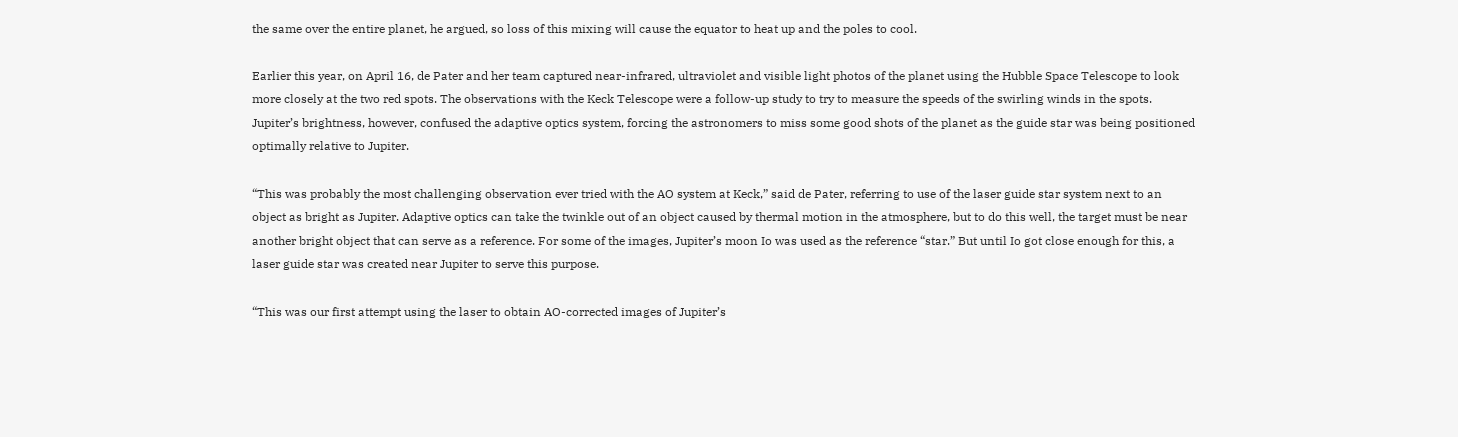the same over the entire planet, he argued, so loss of this mixing will cause the equator to heat up and the poles to cool.

Earlier this year, on April 16, de Pater and her team captured near-infrared, ultraviolet and visible light photos of the planet using the Hubble Space Telescope to look more closely at the two red spots. The observations with the Keck Telescope were a follow-up study to try to measure the speeds of the swirling winds in the spots. Jupiter’s brightness, however, confused the adaptive optics system, forcing the astronomers to miss some good shots of the planet as the guide star was being positioned optimally relative to Jupiter.

“This was probably the most challenging observation ever tried with the AO system at Keck,” said de Pater, referring to use of the laser guide star system next to an object as bright as Jupiter. Adaptive optics can take the twinkle out of an object caused by thermal motion in the atmosphere, but to do this well, the target must be near another bright object that can serve as a reference. For some of the images, Jupiter’s moon Io was used as the reference “star.” But until Io got close enough for this, a laser guide star was created near Jupiter to serve this purpose.

“This was our first attempt using the laser to obtain AO-corrected images of Jupiter’s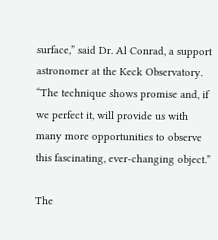surface,” said Dr. Al Conrad, a support astronomer at the Keck Observatory. “The technique shows promise and, if we perfect it, will provide us with many more opportunities to observe this fascinating, ever-changing object.”

The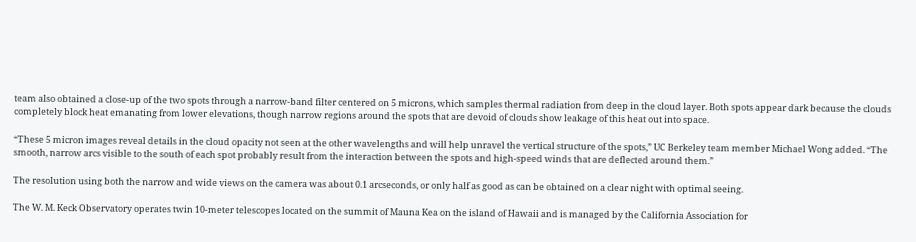team also obtained a close-up of the two spots through a narrow-band filter centered on 5 microns, which samples thermal radiation from deep in the cloud layer. Both spots appear dark because the clouds completely block heat emanating from lower elevations, though narrow regions around the spots that are devoid of clouds show leakage of this heat out into space.

“These 5 micron images reveal details in the cloud opacity not seen at the other wavelengths and will help unravel the vertical structure of the spots,” UC Berkeley team member Michael Wong added. “The smooth, narrow arcs visible to the south of each spot probably result from the interaction between the spots and high-speed winds that are deflected around them.”

The resolution using both the narrow and wide views on the camera was about 0.1 arcseconds, or only half as good as can be obtained on a clear night with optimal seeing.

The W. M. Keck Observatory operates twin 10-meter telescopes located on the summit of Mauna Kea on the island of Hawaii and is managed by the California Association for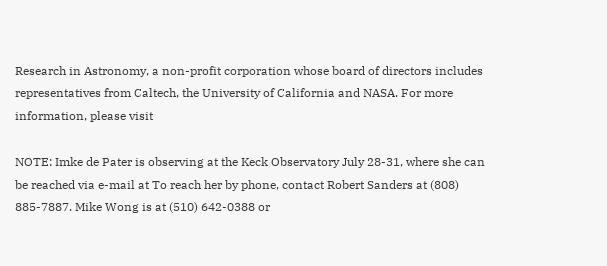Research in Astronomy, a non-profit corporation whose board of directors includes representatives from Caltech, the University of California and NASA. For more information, please visit

NOTE: Imke de Pater is observing at the Keck Observatory July 28-31, where she can be reached via e-mail at To reach her by phone, contact Robert Sanders at (808) 885-7887. Mike Wong is at (510) 642-0388 or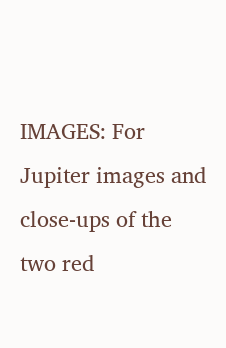IMAGES: For Jupiter images and close-ups of the two red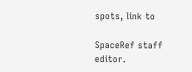spots, link to

SpaceRef staff editor.